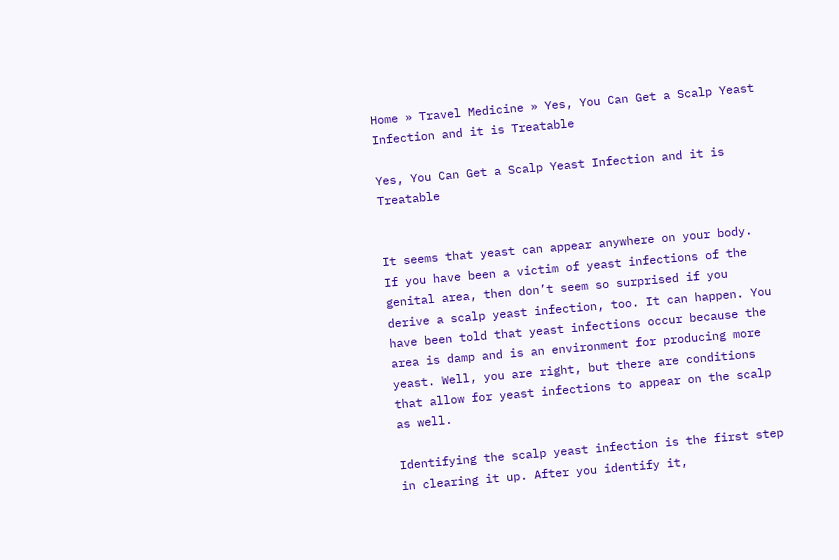Home » Travel Medicine » Yes, You Can Get a Scalp Yeast Infection and it is Treatable

Yes, You Can Get a Scalp Yeast Infection and it is Treatable


It seems that yeast can appear anywhere on your body. If you have been a victim of yeast infections of the genital area, then don’t seem so surprised if you derive a scalp yeast infection, too. It can happen. You have been told that yeast infections occur because the area is damp and is an environment for producing more yeast. Well, you are right, but there are conditions that allow for yeast infections to appear on the scalp as well.

Identifying the scalp yeast infection is the first step in clearing it up. After you identify it,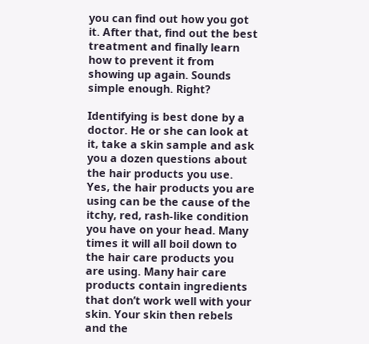you can find out how you got it. After that, find out the best treatment and finally learn how to prevent it from showing up again. Sounds simple enough. Right?

Identifying is best done by a doctor. He or she can look at it, take a skin sample and ask you a dozen questions about the hair products you use. Yes, the hair products you are using can be the cause of the itchy, red, rash-like condition you have on your head. Many times it will all boil down to the hair care products you are using. Many hair care products contain ingredients that don’t work well with your skin. Your skin then rebels and the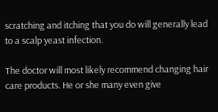scratching and itching that you do will generally lead to a scalp yeast infection.

The doctor will most likely recommend changing hair care products. He or she many even give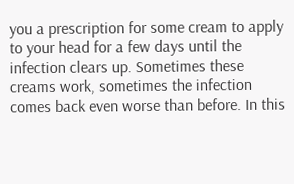you a prescription for some cream to apply to your head for a few days until the infection clears up. Sometimes these creams work, sometimes the infection comes back even worse than before. In this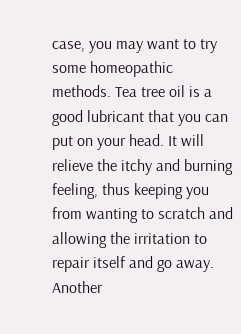case, you may want to try some homeopathic methods. Tea tree oil is a good lubricant that you can put on your head. It will relieve the itchy and burning feeling, thus keeping you from wanting to scratch and allowing the irritation to repair itself and go away. Another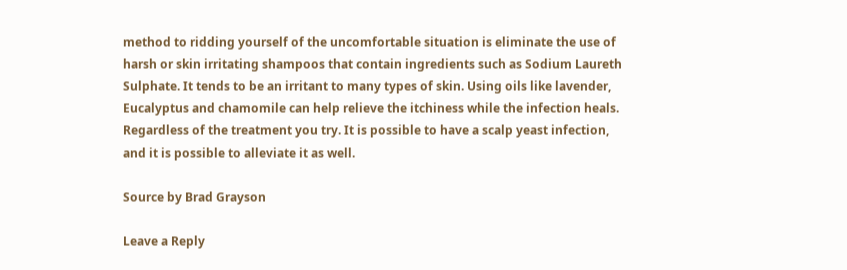method to ridding yourself of the uncomfortable situation is eliminate the use of harsh or skin irritating shampoos that contain ingredients such as Sodium Laureth Sulphate. It tends to be an irritant to many types of skin. Using oils like lavender, Eucalyptus and chamomile can help relieve the itchiness while the infection heals. Regardless of the treatment you try. It is possible to have a scalp yeast infection, and it is possible to alleviate it as well.

Source by Brad Grayson

Leave a Reply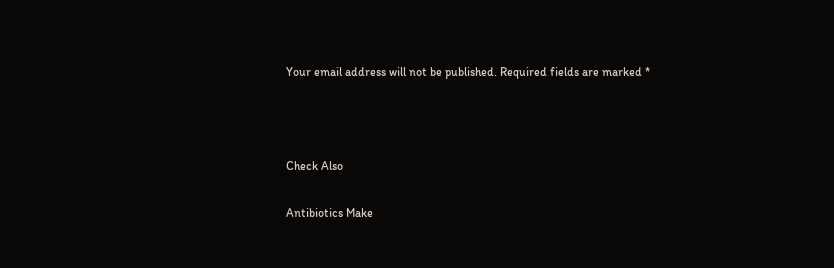Your email address will not be published. Required fields are marked *



Check Also

Antibiotics Make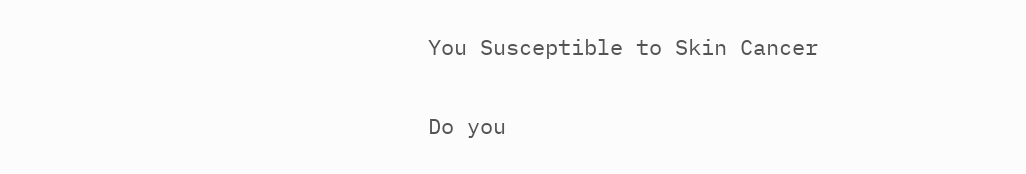You Susceptible to Skin Cancer

Do you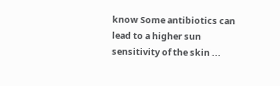know Some antibiotics can lead to a higher sun sensitivity of the skin ...